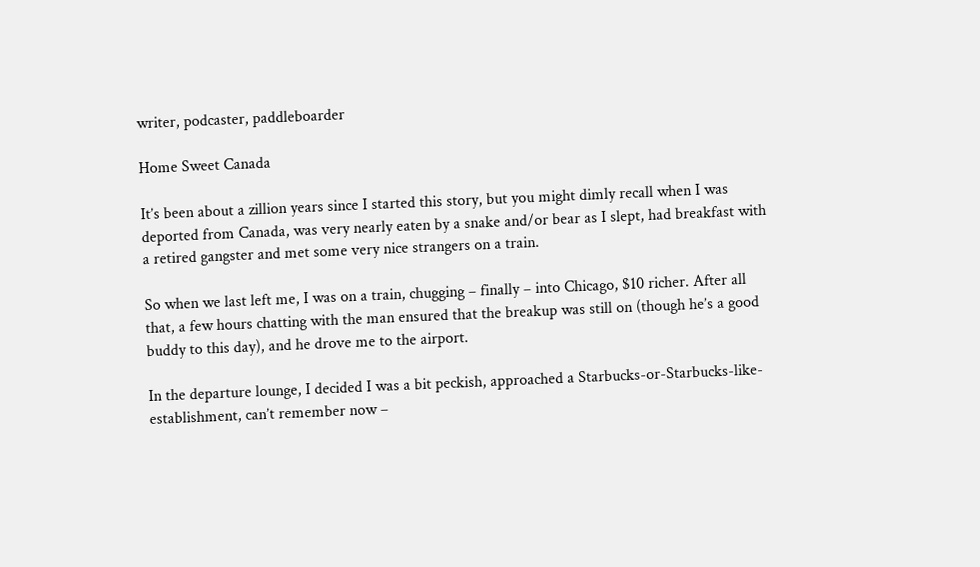writer, podcaster, paddleboarder

Home Sweet Canada

It’s been about a zillion years since I started this story, but you might dimly recall when I was deported from Canada, was very nearly eaten by a snake and/or bear as I slept, had breakfast with a retired gangster and met some very nice strangers on a train.

So when we last left me, I was on a train, chugging – finally – into Chicago, $10 richer. After all that, a few hours chatting with the man ensured that the breakup was still on (though he’s a good buddy to this day), and he drove me to the airport.

In the departure lounge, I decided I was a bit peckish, approached a Starbucks-or-Starbucks-like-establishment, can’t remember now –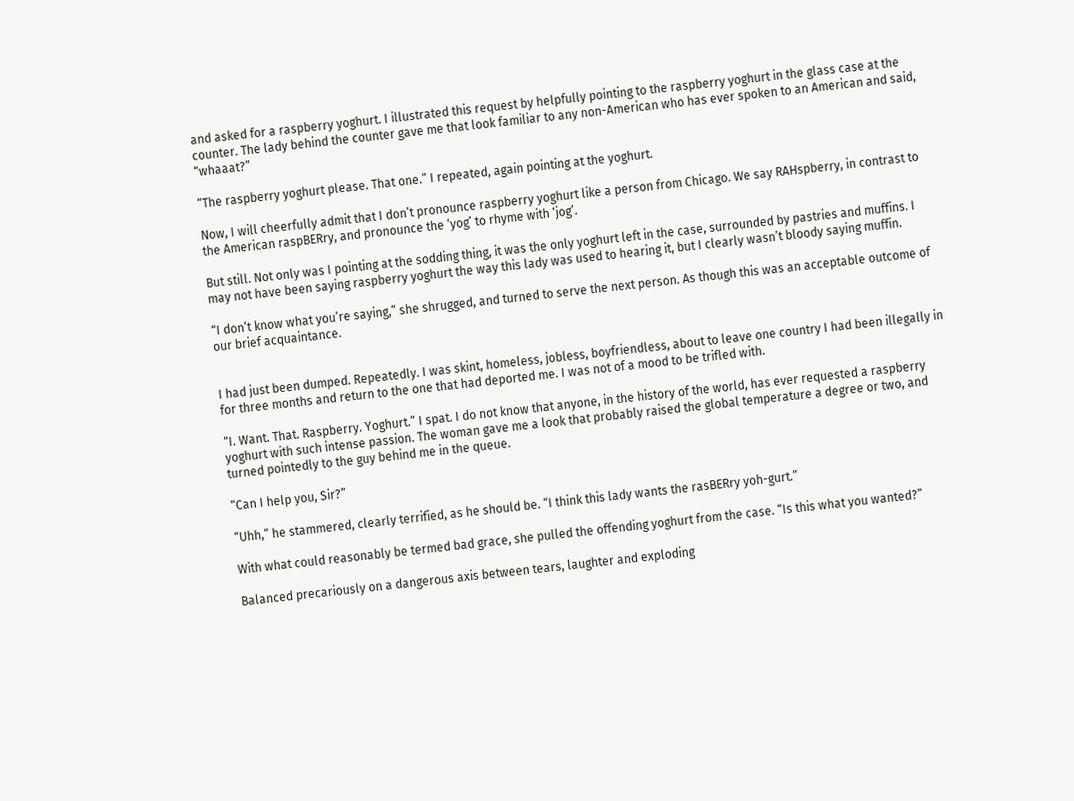and asked for a raspberry yoghurt. I illustrated this request by helpfully pointing to the raspberry yoghurt in the glass case at the counter. The lady behind the counter gave me that look familiar to any non-American who has ever spoken to an American and said, “whaaat?”

“The raspberry yoghurt please. That one.” I repeated, again pointing at the yoghurt.

Now, I will cheerfully admit that I don’t pronounce raspberry yoghurt like a person from Chicago. We say RAHspberry, in contrast to the American raspBERry, and pronounce the ‘yog’ to rhyme with ‘jog’.

But still. Not only was I pointing at the sodding thing, it was the only yoghurt left in the case, surrounded by pastries and muffins. I may not have been saying raspberry yoghurt the way this lady was used to hearing it, but I clearly wasn’t bloody saying muffin.

“I don’t know what you’re saying,” she shrugged, and turned to serve the next person. As though this was an acceptable outcome of our brief acquaintance.


I had just been dumped. Repeatedly. I was skint, homeless, jobless, boyfriendless, about to leave one country I had been illegally in for three months and return to the one that had deported me. I was not of a mood to be trifled with.

“I. Want. That. Raspberry. Yoghurt.” I spat. I do not know that anyone, in the history of the world, has ever requested a raspberry yoghurt with such intense passion. The woman gave me a look that probably raised the global temperature a degree or two, and turned pointedly to the guy behind me in the queue.

“Can I help you, Sir?”

“Uhh,” he stammered, clearly terrified, as he should be. “I think this lady wants the rasBERry yoh-gurt.”

With what could reasonably be termed bad grace, she pulled the offending yoghurt from the case. “Is this what you wanted?”

Balanced precariously on a dangerous axis between tears, laughter and exploding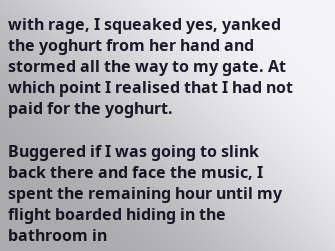with rage, I squeaked yes, yanked the yoghurt from her hand and stormed all the way to my gate. At which point I realised that I had not paid for the yoghurt.

Buggered if I was going to slink back there and face the music, I spent the remaining hour until my flight boarded hiding in the bathroom in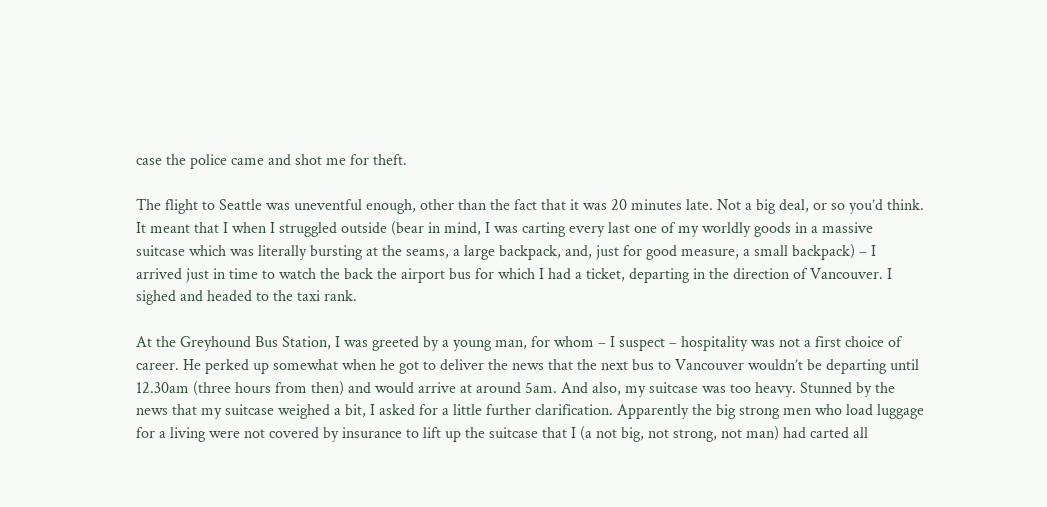case the police came and shot me for theft.

The flight to Seattle was uneventful enough, other than the fact that it was 20 minutes late. Not a big deal, or so you’d think. It meant that I when I struggled outside (bear in mind, I was carting every last one of my worldly goods in a massive suitcase which was literally bursting at the seams, a large backpack, and, just for good measure, a small backpack) – I arrived just in time to watch the back the airport bus for which I had a ticket, departing in the direction of Vancouver. I sighed and headed to the taxi rank.

At the Greyhound Bus Station, I was greeted by a young man, for whom – I suspect – hospitality was not a first choice of career. He perked up somewhat when he got to deliver the news that the next bus to Vancouver wouldn’t be departing until 12.30am (three hours from then) and would arrive at around 5am. And also, my suitcase was too heavy. Stunned by the news that my suitcase weighed a bit, I asked for a little further clarification. Apparently the big strong men who load luggage for a living were not covered by insurance to lift up the suitcase that I (a not big, not strong, not man) had carted all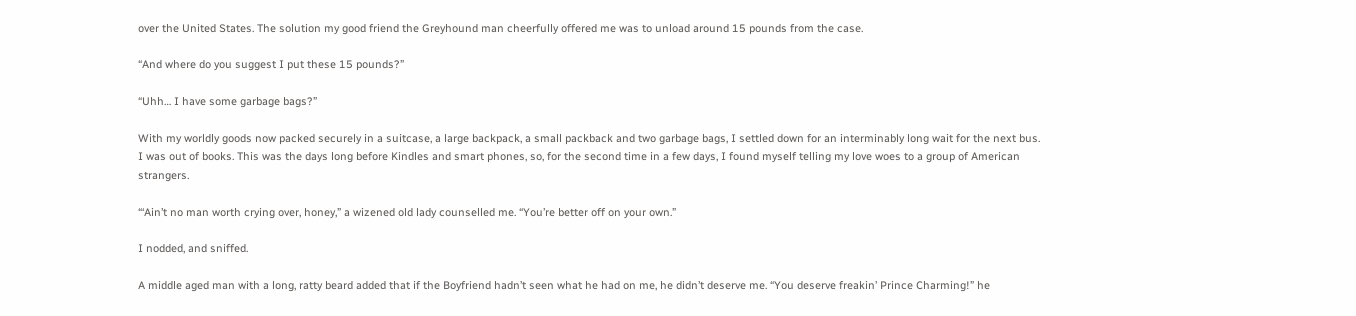over the United States. The solution my good friend the Greyhound man cheerfully offered me was to unload around 15 pounds from the case.

“And where do you suggest I put these 15 pounds?”

“Uhh… I have some garbage bags?”

With my worldly goods now packed securely in a suitcase, a large backpack, a small packback and two garbage bags, I settled down for an interminably long wait for the next bus. I was out of books. This was the days long before Kindles and smart phones, so, for the second time in a few days, I found myself telling my love woes to a group of American strangers.

“‘Ain’t no man worth crying over, honey,” a wizened old lady counselled me. “You’re better off on your own.”

I nodded, and sniffed.

A middle aged man with a long, ratty beard added that if the Boyfriend hadn’t seen what he had on me, he didn’t deserve me. “You deserve freakin’ Prince Charming!” he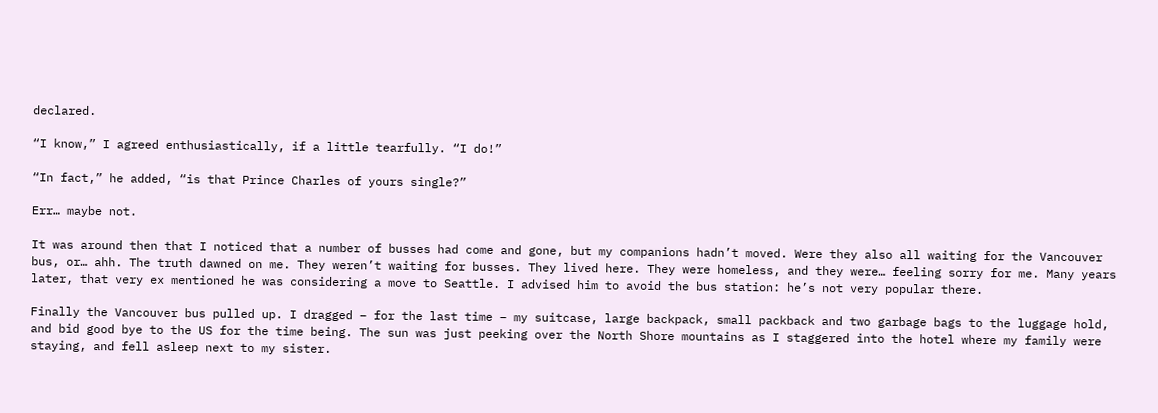declared.

“I know,” I agreed enthusiastically, if a little tearfully. “I do!”

“In fact,” he added, “is that Prince Charles of yours single?”

Err… maybe not.

It was around then that I noticed that a number of busses had come and gone, but my companions hadn’t moved. Were they also all waiting for the Vancouver bus, or… ahh. The truth dawned on me. They weren’t waiting for busses. They lived here. They were homeless, and they were… feeling sorry for me. Many years later, that very ex mentioned he was considering a move to Seattle. I advised him to avoid the bus station: he’s not very popular there.

Finally the Vancouver bus pulled up. I dragged – for the last time – my suitcase, large backpack, small packback and two garbage bags to the luggage hold, and bid good bye to the US for the time being. The sun was just peeking over the North Shore mountains as I staggered into the hotel where my family were staying, and fell asleep next to my sister.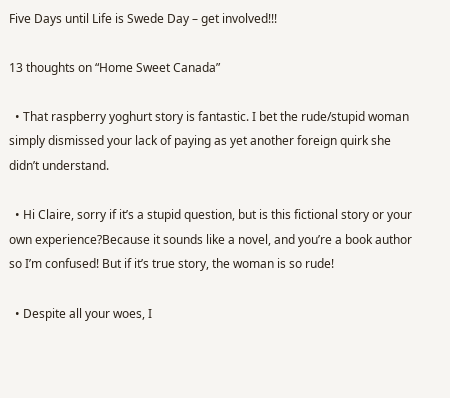Five Days until Life is Swede Day – get involved!!!

13 thoughts on “Home Sweet Canada”

  • That raspberry yoghurt story is fantastic. I bet the rude/stupid woman simply dismissed your lack of paying as yet another foreign quirk she didn’t understand.

  • Hi Claire, sorry if it’s a stupid question, but is this fictional story or your own experience?Because it sounds like a novel, and you’re a book author so I’m confused! But if it’s true story, the woman is so rude!

  • Despite all your woes, I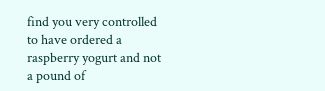find you very controlled to have ordered a raspberry yogurt and not a pound of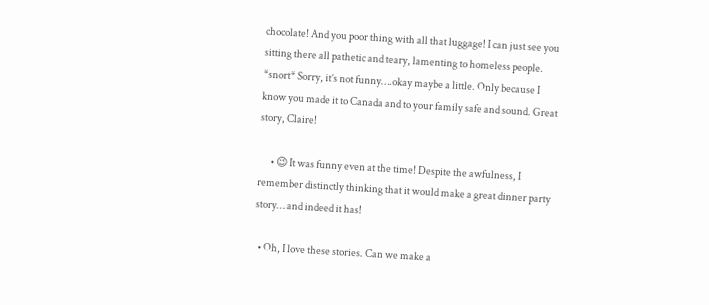chocolate! And you poor thing with all that luggage! I can just see you sitting there all pathetic and teary, lamenting to homeless people. *snort* Sorry, it’s not funny….okay maybe a little. Only because I know you made it to Canada and to your family safe and sound. Great story, Claire!

      • 😉 It was funny even at the time! Despite the awfulness, I remember distinctly thinking that it would make a great dinner party story… and indeed it has!

  • Oh, I love these stories. Can we make a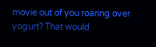movie out of you roaring over yogurt? That would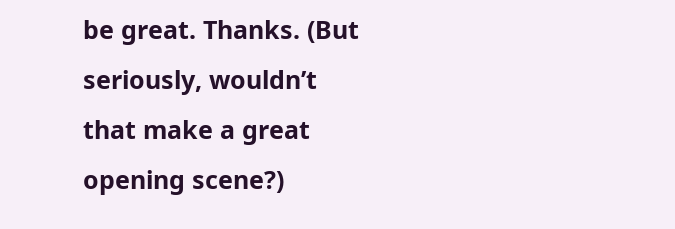be great. Thanks. (But seriously, wouldn’t that make a great opening scene?)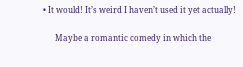• It would! It’s weird I haven’t used it yet actually!

      Maybe a romantic comedy in which the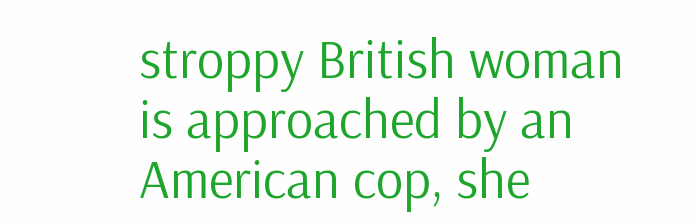stroppy British woman is approached by an American cop, she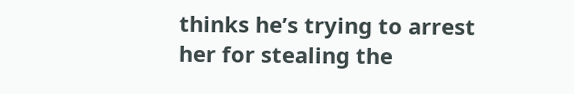thinks he’s trying to arrest her for stealing the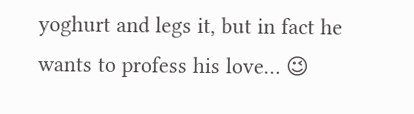yoghurt and legs it, but in fact he wants to profess his love… 😉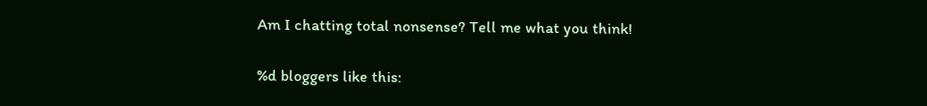Am I chatting total nonsense? Tell me what you think!

%d bloggers like this: